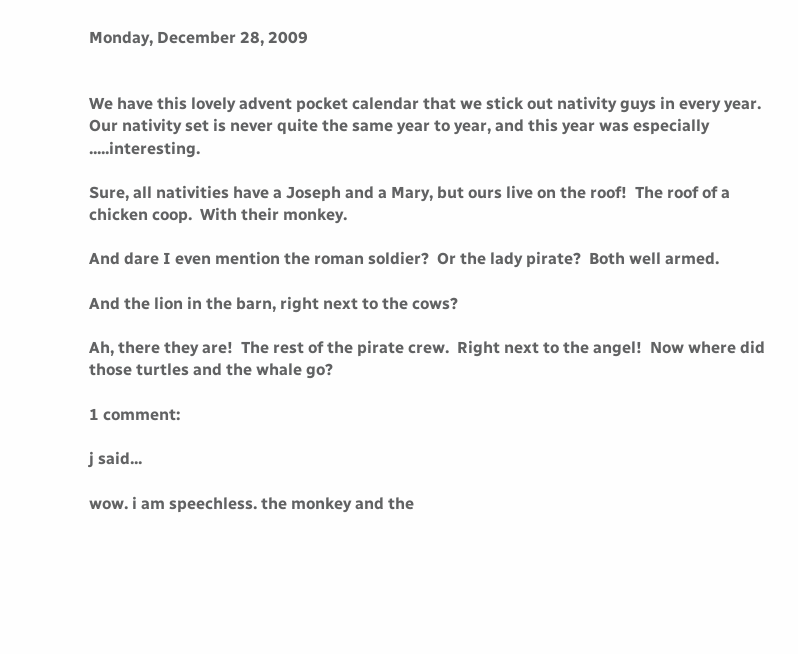Monday, December 28, 2009


We have this lovely advent pocket calendar that we stick out nativity guys in every year.  Our nativity set is never quite the same year to year, and this year was especially .....interesting.

Sure, all nativities have a Joseph and a Mary, but ours live on the roof!  The roof of a chicken coop.  With their monkey.

And dare I even mention the roman soldier?  Or the lady pirate?  Both well armed.

And the lion in the barn, right next to the cows?

Ah, there they are!  The rest of the pirate crew.  Right next to the angel!  Now where did those turtles and the whale go?

1 comment:

j said...

wow. i am speechless. the monkey and the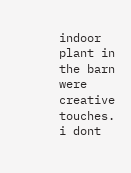indoor plant in the barn were creative touches. i dont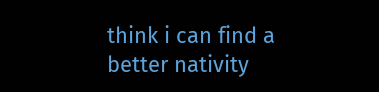think i can find a better nativity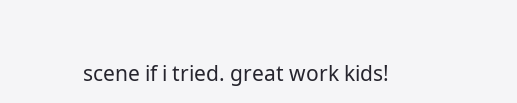scene if i tried. great work kids!